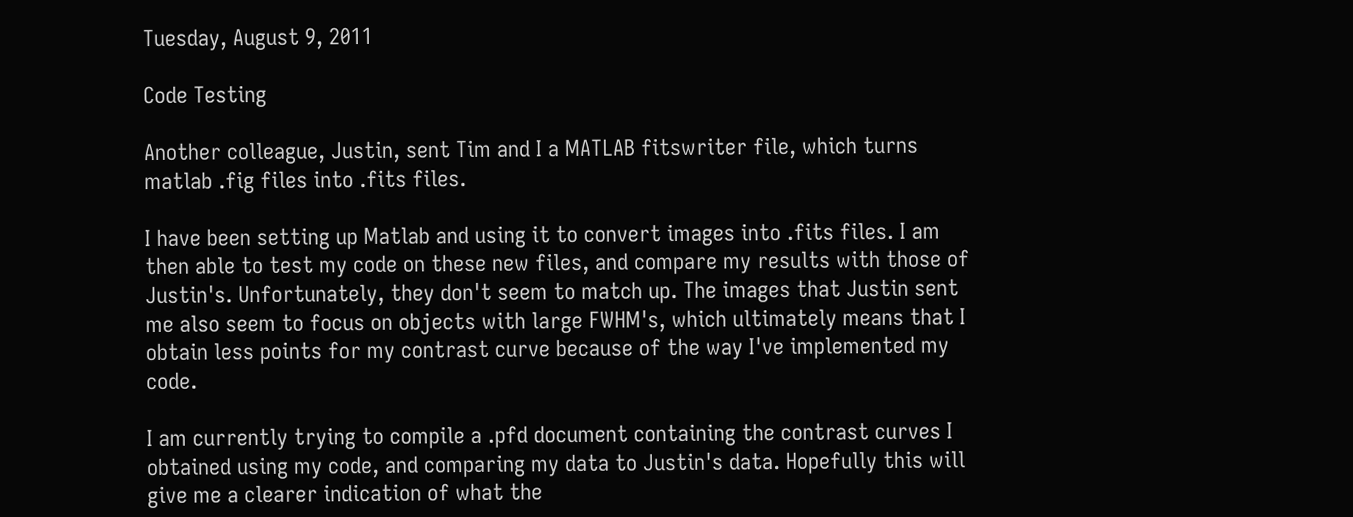Tuesday, August 9, 2011

Code Testing

Another colleague, Justin, sent Tim and I a MATLAB fitswriter file, which turns matlab .fig files into .fits files.

I have been setting up Matlab and using it to convert images into .fits files. I am then able to test my code on these new files, and compare my results with those of Justin's. Unfortunately, they don't seem to match up. The images that Justin sent me also seem to focus on objects with large FWHM's, which ultimately means that I obtain less points for my contrast curve because of the way I've implemented my code.

I am currently trying to compile a .pfd document containing the contrast curves I obtained using my code, and comparing my data to Justin's data. Hopefully this will give me a clearer indication of what the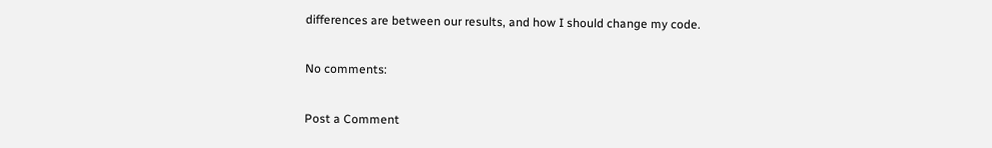differences are between our results, and how I should change my code.

No comments:

Post a Comment